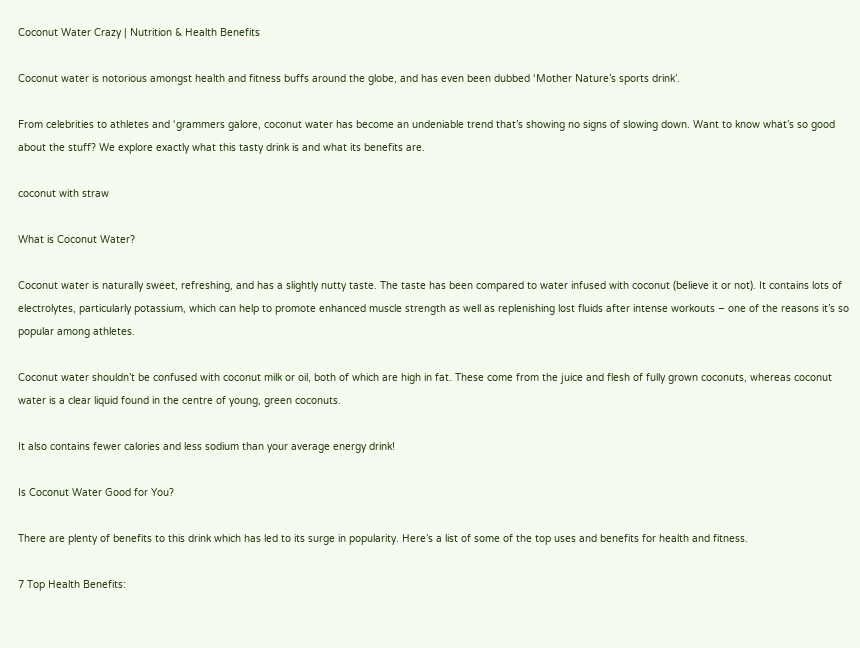Coconut Water Crazy | Nutrition & Health Benefits

Coconut water is notorious amongst health and fitness buffs around the globe, and has even been dubbed ‘Mother Nature’s sports drink’.

From celebrities to athletes and ‘grammers galore, coconut water has become an undeniable trend that’s showing no signs of slowing down. Want to know what’s so good about the stuff? We explore exactly what this tasty drink is and what its benefits are.

coconut with straw

What is Coconut Water?

Coconut water is naturally sweet, refreshing, and has a slightly nutty taste. The taste has been compared to water infused with coconut (believe it or not). It contains lots of electrolytes, particularly potassium, which can help to promote enhanced muscle strength as well as replenishing lost fluids after intense workouts – one of the reasons it’s so popular among athletes.

Coconut water shouldn’t be confused with coconut milk or oil, both of which are high in fat. These come from the juice and flesh of fully grown coconuts, whereas coconut water is a clear liquid found in the centre of young, green coconuts.

It also contains fewer calories and less sodium than your average energy drink!

Is Coconut Water Good for You?

There are plenty of benefits to this drink which has led to its surge in popularity. Here’s a list of some of the top uses and benefits for health and fitness.

7 Top Health Benefits: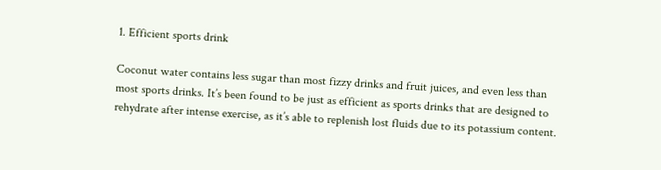1. Efficient sports drink

Coconut water contains less sugar than most fizzy drinks and fruit juices, and even less than most sports drinks. It’s been found to be just as efficient as sports drinks that are designed to rehydrate after intense exercise, as it’s able to replenish lost fluids due to its potassium content.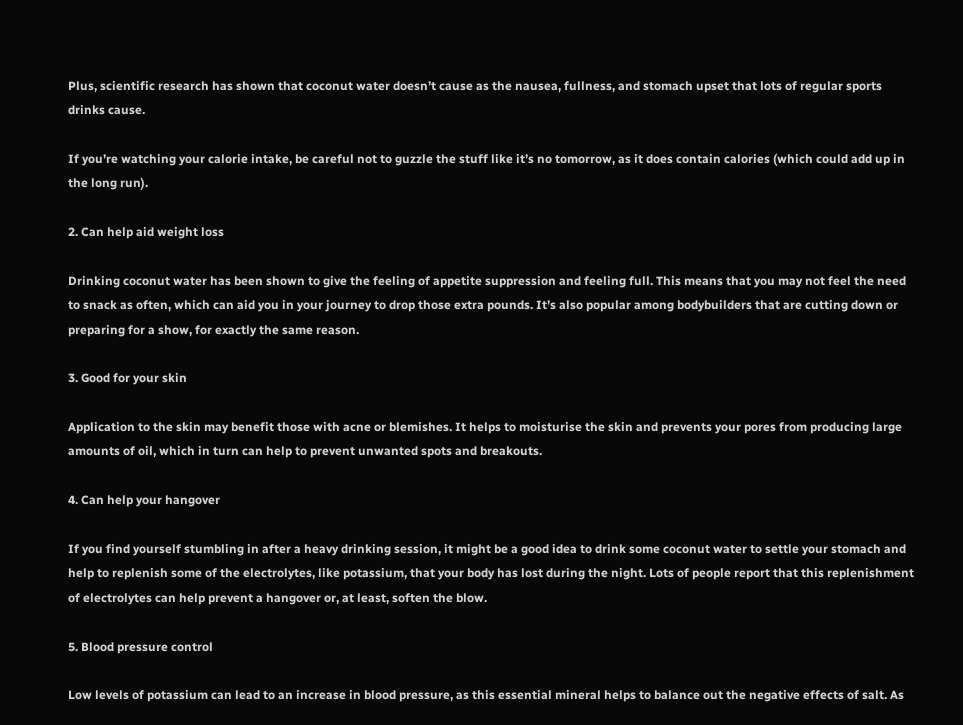Plus, scientific research has shown that coconut water doesn’t cause as the nausea, fullness, and stomach upset that lots of regular sports drinks cause.

If you’re watching your calorie intake, be careful not to guzzle the stuff like it’s no tomorrow, as it does contain calories (which could add up in the long run).

2. Can help aid weight loss

Drinking coconut water has been shown to give the feeling of appetite suppression and feeling full. This means that you may not feel the need to snack as often, which can aid you in your journey to drop those extra pounds. It’s also popular among bodybuilders that are cutting down or preparing for a show, for exactly the same reason.

3. Good for your skin

Application to the skin may benefit those with acne or blemishes. It helps to moisturise the skin and prevents your pores from producing large amounts of oil, which in turn can help to prevent unwanted spots and breakouts.

4. Can help your hangover

If you find yourself stumbling in after a heavy drinking session, it might be a good idea to drink some coconut water to settle your stomach and help to replenish some of the electrolytes, like potassium, that your body has lost during the night. Lots of people report that this replenishment of electrolytes can help prevent a hangover or, at least, soften the blow.

5. Blood pressure control

Low levels of potassium can lead to an increase in blood pressure, as this essential mineral helps to balance out the negative effects of salt. As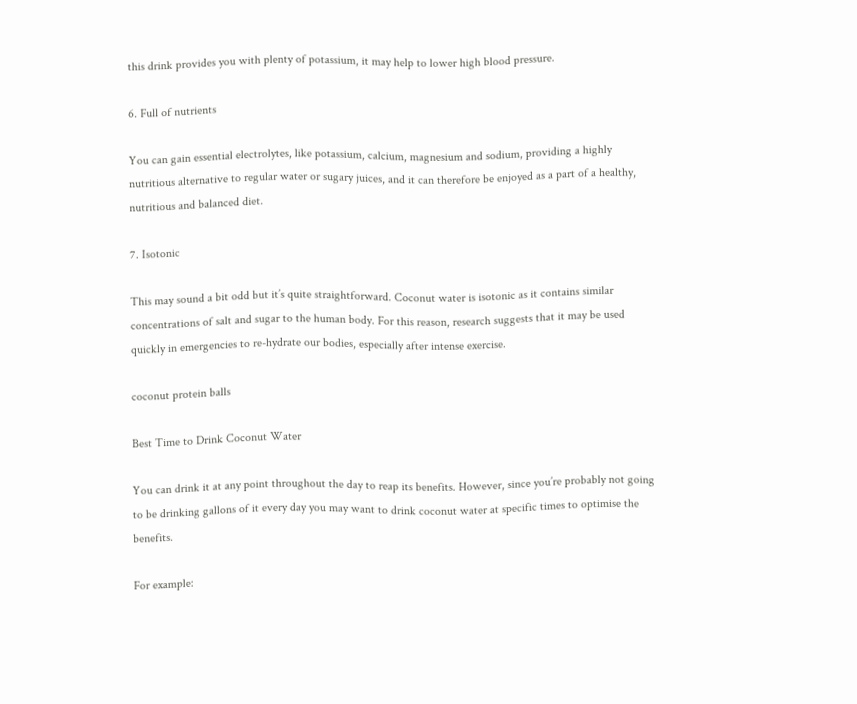this drink provides you with plenty of potassium, it may help to lower high blood pressure.

6. Full of nutrients

You can gain essential electrolytes, like potassium, calcium, magnesium and sodium, providing a highly nutritious alternative to regular water or sugary juices, and it can therefore be enjoyed as a part of a healthy, nutritious and balanced diet.

7. Isotonic

This may sound a bit odd but it’s quite straightforward. Coconut water is isotonic as it contains similar concentrations of salt and sugar to the human body. For this reason, research suggests that it may be used quickly in emergencies to re-hydrate our bodies, especially after intense exercise.

coconut protein balls

Best Time to Drink Coconut Water

You can drink it at any point throughout the day to reap its benefits. However, since you’re probably not going to be drinking gallons of it every day you may want to drink coconut water at specific times to optimise the benefits.

For example: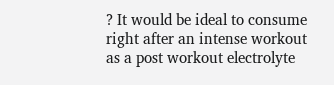? It would be ideal to consume right after an intense workout as a post workout electrolyte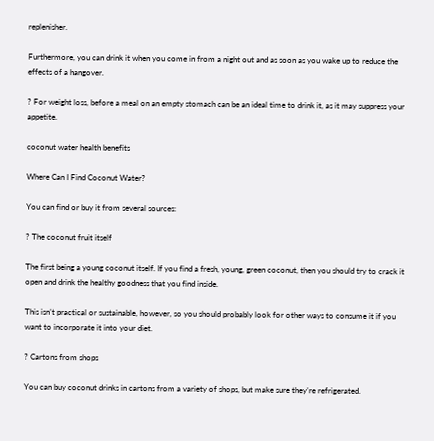replenisher.

Furthermore, you can drink it when you come in from a night out and as soon as you wake up to reduce the effects of a hangover.

? For weight loss, before a meal on an empty stomach can be an ideal time to drink it, as it may suppress your appetite.

coconut water health benefits

Where Can I Find Coconut Water?

You can find or buy it from several sources:

? The coconut fruit itself

The first being a young coconut itself. If you find a fresh, young, green coconut, then you should try to crack it open and drink the healthy goodness that you find inside.

This isn’t practical or sustainable, however, so you should probably look for other ways to consume it if you want to incorporate it into your diet.

? Cartons from shops

You can buy coconut drinks in cartons from a variety of shops, but make sure they’re refrigerated.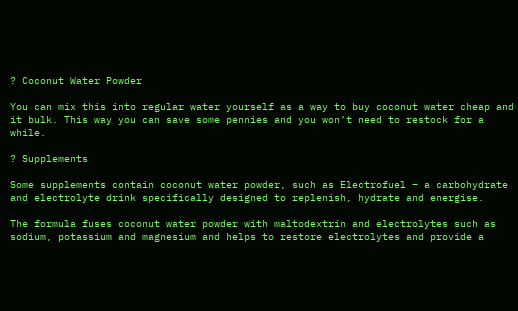? Coconut Water Powder

You can mix this into regular water yourself as a way to buy coconut water cheap and it bulk. This way you can save some pennies and you won’t need to restock for a while.

? Supplements

Some supplements contain coconut water powder, such as Electrofuel – a carbohydrate and electrolyte drink specifically designed to replenish, hydrate and energise.

The formula fuses coconut water powder with maltodextrin and electrolytes such as sodium, potassium and magnesium and helps to restore electrolytes and provide a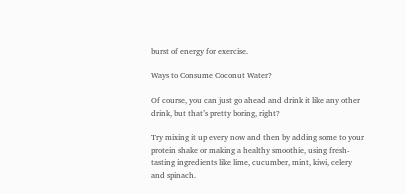burst of energy for exercise.

Ways to Consume Coconut Water?

Of course, you can just go ahead and drink it like any other drink, but that’s pretty boring, right?

Try mixing it up every now and then by adding some to your protein shake or making a healthy smoothie, using fresh-tasting ingredients like lime, cucumber, mint, kiwi, celery and spinach.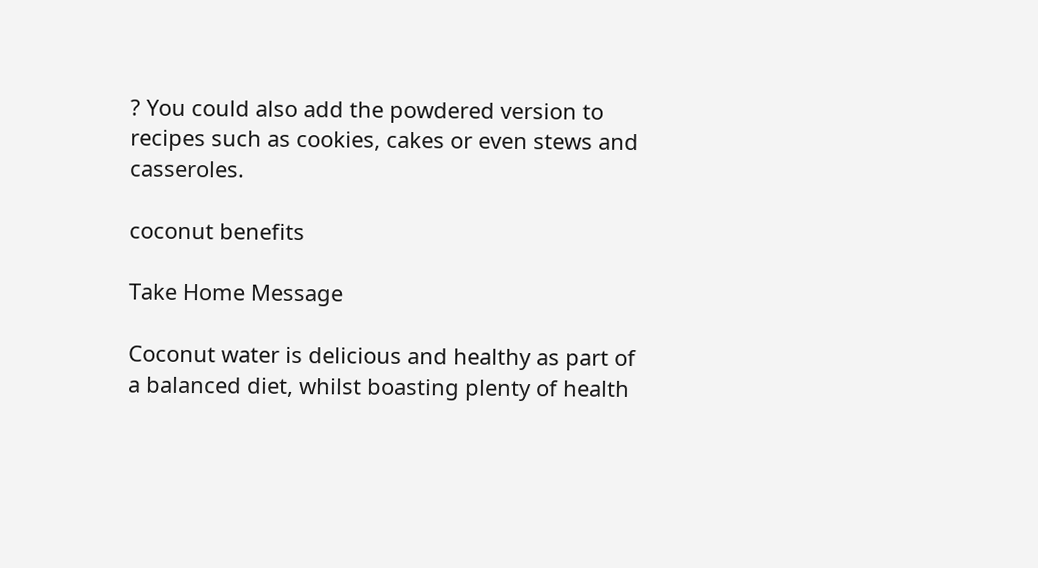? You could also add the powdered version to recipes such as cookies, cakes or even stews and casseroles.

coconut benefits

Take Home Message

Coconut water is delicious and healthy as part of a balanced diet, whilst boasting plenty of health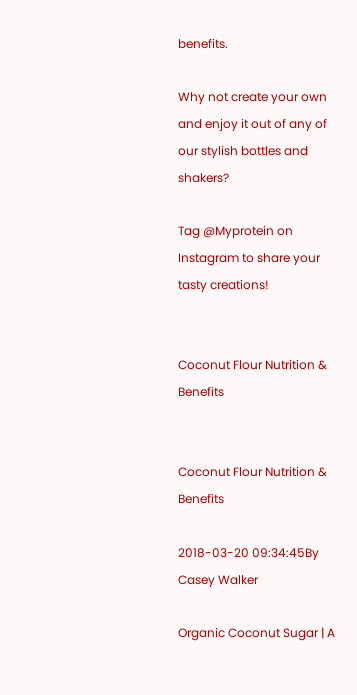benefits.

Why not create your own and enjoy it out of any of our stylish bottles and shakers?

Tag @Myprotein on Instagram to share your tasty creations!


Coconut Flour Nutrition & Benefits


Coconut Flour Nutrition & Benefits

2018-03-20 09:34:45By Casey Walker

Organic Coconut Sugar | A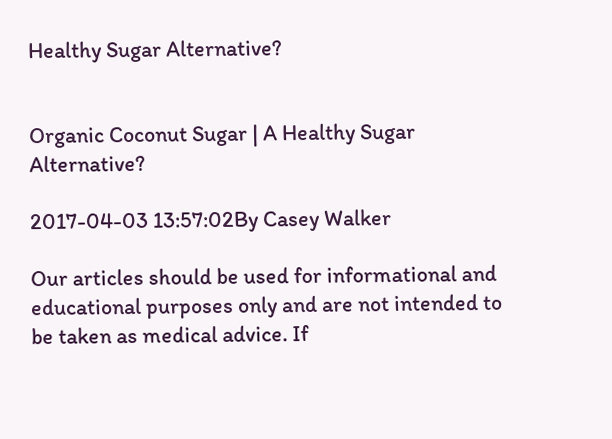Healthy Sugar Alternative?


Organic Coconut Sugar | A Healthy Sugar Alternative?

2017-04-03 13:57:02By Casey Walker

Our articles should be used for informational and educational purposes only and are not intended to be taken as medical advice. If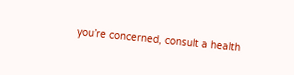you’re concerned, consult a health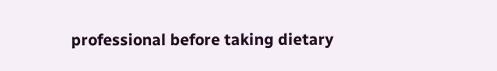professional before taking dietary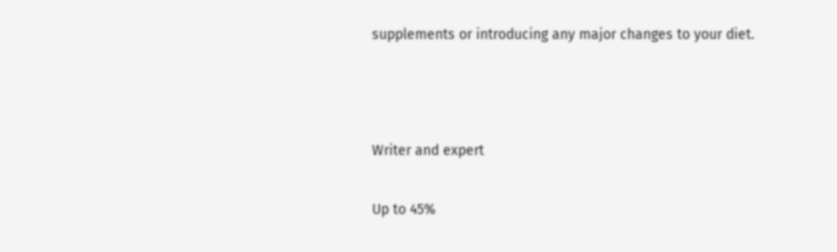supplements or introducing any major changes to your diet.



Writer and expert

Up to 45%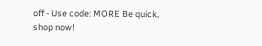off - Use code: MORE Be quick, shop now!